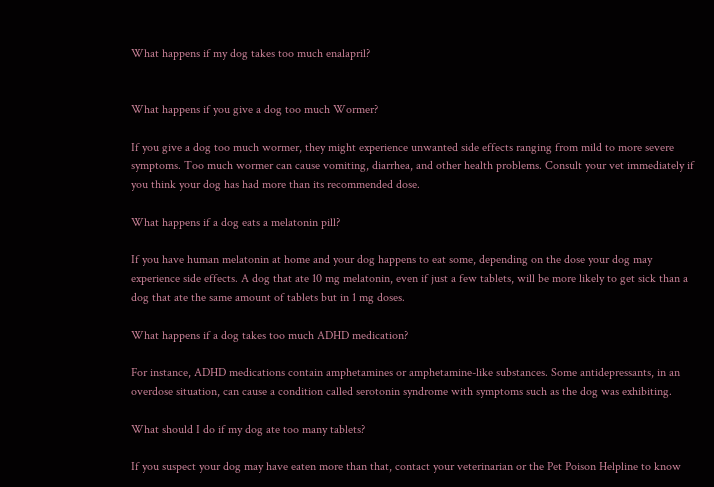What happens if my dog takes too much enalapril?


What happens if you give a dog too much Wormer?

If you give a dog too much wormer, they might experience unwanted side effects ranging from mild to more severe symptoms. Too much wormer can cause vomiting, diarrhea, and other health problems. Consult your vet immediately if you think your dog has had more than its recommended dose.

What happens if a dog eats a melatonin pill?

If you have human melatonin at home and your dog happens to eat some, depending on the dose your dog may experience side effects. A dog that ate 10 mg melatonin, even if just a few tablets, will be more likely to get sick than a dog that ate the same amount of tablets but in 1 mg doses.

What happens if a dog takes too much ADHD medication?

For instance, ADHD medications contain amphetamines or amphetamine-like substances. Some antidepressants, in an overdose situation, can cause a condition called serotonin syndrome with symptoms such as the dog was exhibiting.

What should I do if my dog ate too many tablets?

If you suspect your dog may have eaten more than that, contact your veterinarian or the Pet Poison Helpline to know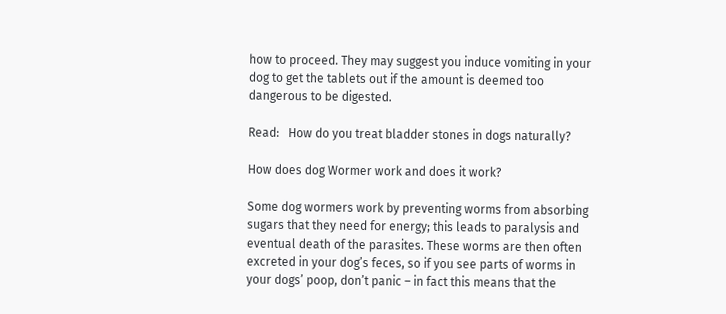how to proceed. They may suggest you induce vomiting in your dog to get the tablets out if the amount is deemed too dangerous to be digested.

Read:   How do you treat bladder stones in dogs naturally?

How does dog Wormer work and does it work?

Some dog wormers work by preventing worms from absorbing sugars that they need for energy; this leads to paralysis and eventual death of the parasites. These worms are then often excreted in your dog’s feces, so if you see parts of worms in your dogs’ poop, don’t panic – in fact this means that the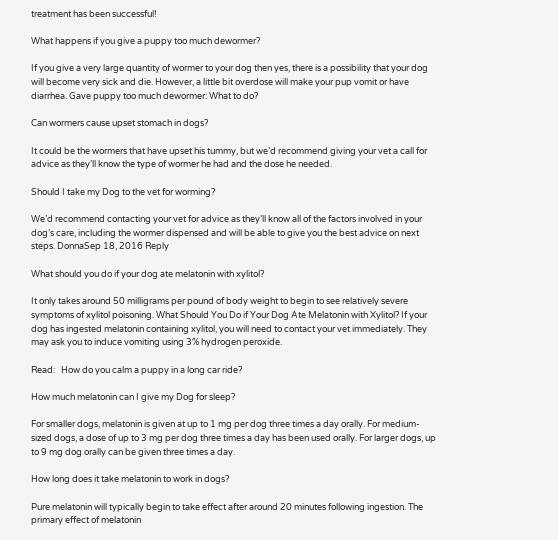treatment has been successful!

What happens if you give a puppy too much dewormer?

If you give a very large quantity of wormer to your dog then yes, there is a possibility that your dog will become very sick and die. However, a little bit overdose will make your pup vomit or have diarrhea. Gave puppy too much dewormer: What to do?

Can wormers cause upset stomach in dogs?

It could be the wormers that have upset his tummy, but we’d recommend giving your vet a call for advice as they’ll know the type of wormer he had and the dose he needed.

Should I take my Dog to the vet for worming?

We’d recommend contacting your vet for advice as they’ll know all of the factors involved in your dog’s care, including the wormer dispensed and will be able to give you the best advice on next steps. DonnaSep 18, 2016 Reply

What should you do if your dog ate melatonin with xylitol?

It only takes around 50 milligrams per pound of body weight to begin to see relatively severe symptoms of xylitol poisoning. What Should You Do if Your Dog Ate Melatonin with Xylitol? If your dog has ingested melatonin containing xylitol, you will need to contact your vet immediately. They may ask you to induce vomiting using 3% hydrogen peroxide.

Read:   How do you calm a puppy in a long car ride?

How much melatonin can I give my Dog for sleep?

For smaller dogs, melatonin is given at up to 1 mg per dog three times a day orally. For medium-sized dogs, a dose of up to 3 mg per dog three times a day has been used orally. For larger dogs, up to 9 mg dog orally can be given three times a day.

How long does it take melatonin to work in dogs?

Pure melatonin will typically begin to take effect after around 20 minutes following ingestion. The primary effect of melatonin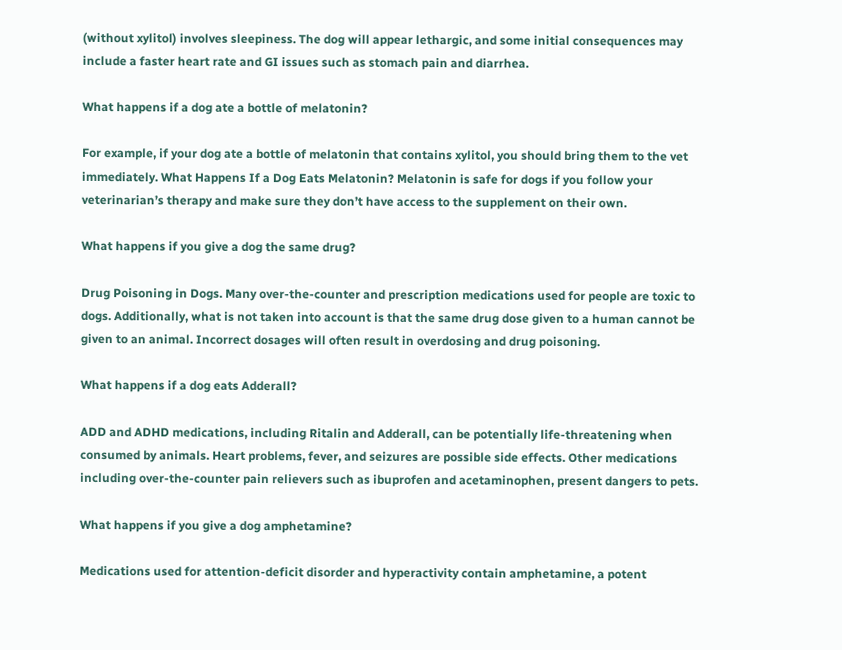(without xylitol) involves sleepiness. The dog will appear lethargic, and some initial consequences may include a faster heart rate and GI issues such as stomach pain and diarrhea.

What happens if a dog ate a bottle of melatonin?

For example, if your dog ate a bottle of melatonin that contains xylitol, you should bring them to the vet immediately. What Happens If a Dog Eats Melatonin? Melatonin is safe for dogs if you follow your veterinarian’s therapy and make sure they don’t have access to the supplement on their own.

What happens if you give a dog the same drug?

Drug Poisoning in Dogs. Many over-the-counter and prescription medications used for people are toxic to dogs. Additionally, what is not taken into account is that the same drug dose given to a human cannot be given to an animal. Incorrect dosages will often result in overdosing and drug poisoning.

What happens if a dog eats Adderall?

ADD and ADHD medications, including Ritalin and Adderall, can be potentially life-threatening when consumed by animals. Heart problems, fever, and seizures are possible side effects. Other medications including over-the-counter pain relievers such as ibuprofen and acetaminophen, present dangers to pets.

What happens if you give a dog amphetamine?

Medications used for attention-deficit disorder and hyperactivity contain amphetamine, a potent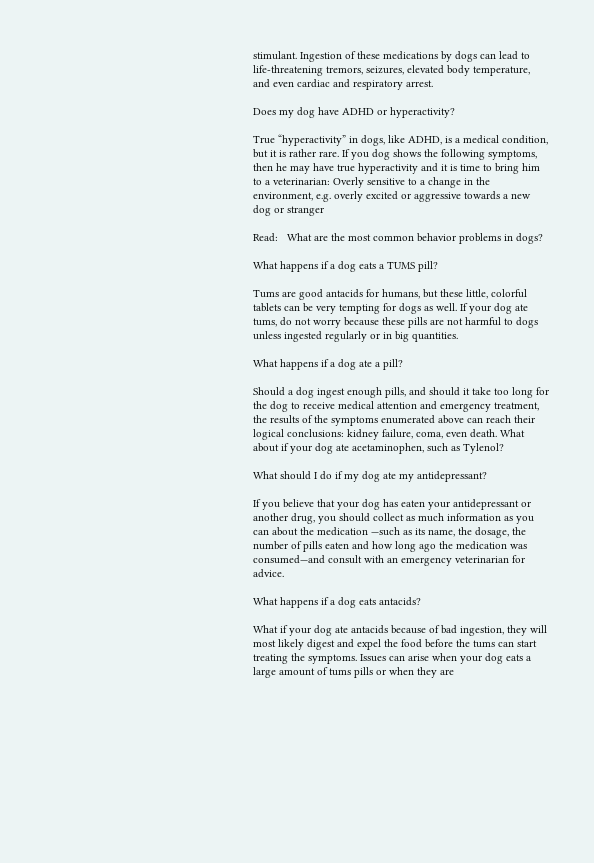stimulant. Ingestion of these medications by dogs can lead to life-threatening tremors, seizures, elevated body temperature, and even cardiac and respiratory arrest.

Does my dog have ADHD or hyperactivity?

True “hyperactivity” in dogs, like ADHD, is a medical condition, but it is rather rare. If you dog shows the following symptoms, then he may have true hyperactivity and it is time to bring him to a veterinarian: Overly sensitive to a change in the environment, e.g. overly excited or aggressive towards a new dog or stranger

Read:   What are the most common behavior problems in dogs?

What happens if a dog eats a TUMS pill?

Tums are good antacids for humans, but these little, colorful tablets can be very tempting for dogs as well. If your dog ate tums, do not worry because these pills are not harmful to dogs unless ingested regularly or in big quantities.

What happens if a dog ate a pill?

Should a dog ingest enough pills, and should it take too long for the dog to receive medical attention and emergency treatment, the results of the symptoms enumerated above can reach their logical conclusions: kidney failure, coma, even death. What about if your dog ate acetaminophen, such as Tylenol?

What should I do if my dog ate my antidepressant?

If you believe that your dog has eaten your antidepressant or another drug, you should collect as much information as you can about the medication —such as its name, the dosage, the number of pills eaten and how long ago the medication was consumed—and consult with an emergency veterinarian for advice.

What happens if a dog eats antacids?

What if your dog ate antacids because of bad ingestion, they will most likely digest and expel the food before the tums can start treating the symptoms. Issues can arise when your dog eats a large amount of tums pills or when they are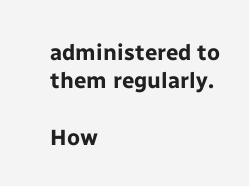administered to them regularly.

How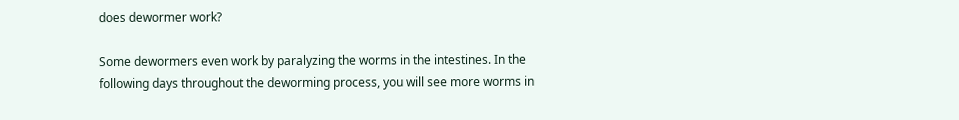does dewormer work?

Some dewormers even work by paralyzing the worms in the intestines. In the following days throughout the deworming process, you will see more worms in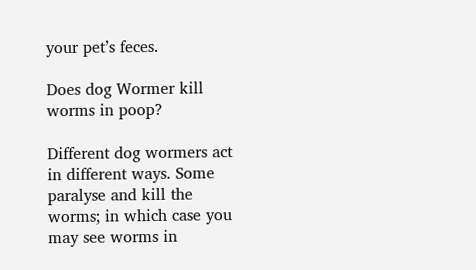your pet’s feces.

Does dog Wormer kill worms in poop?

Different dog wormers act in different ways. Some paralyse and kill the worms; in which case you may see worms in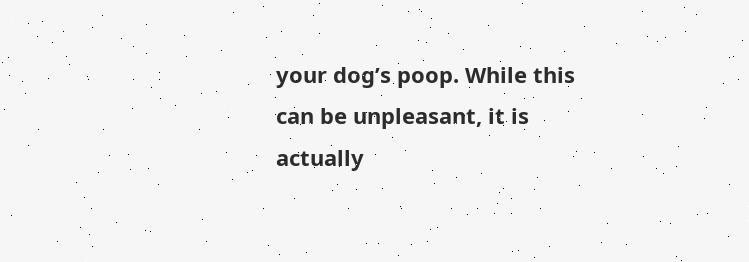your dog’s poop. While this can be unpleasant, it is actually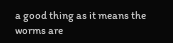a good thing as it means the worms are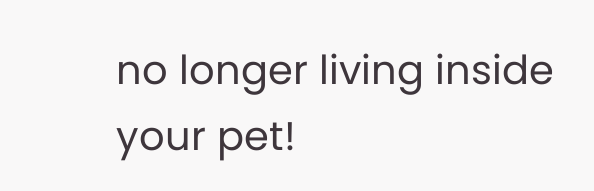no longer living inside your pet!